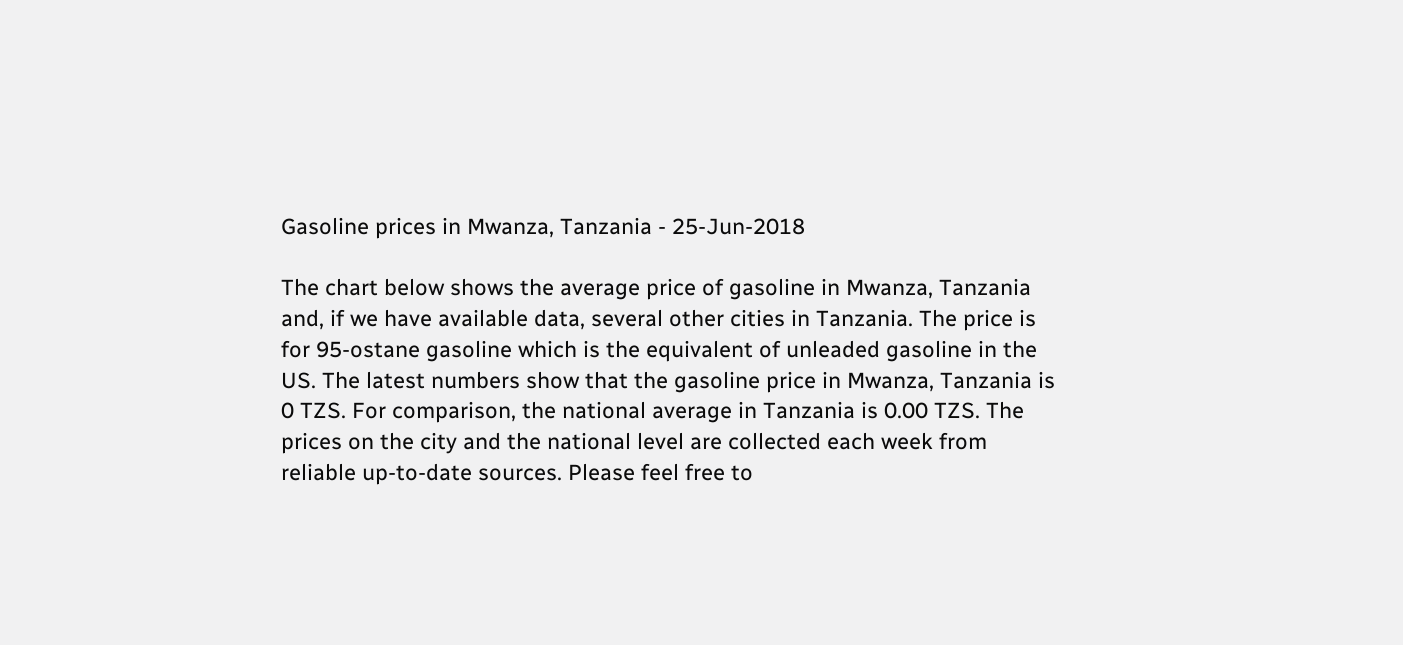Gasoline prices in Mwanza, Tanzania - 25-Jun-2018

The chart below shows the average price of gasoline in Mwanza, Tanzania and, if we have available data, several other cities in Tanzania. The price is for 95-ostane gasoline which is the equivalent of unleaded gasoline in the US. The latest numbers show that the gasoline price in Mwanza, Tanzania is 0 TZS. For comparison, the national average in Tanzania is 0.00 TZS. The prices on the city and the national level are collected each week from reliable up-to-date sources. Please feel free to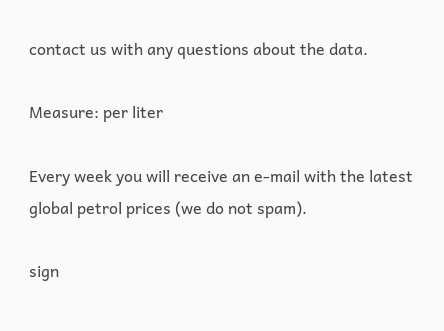contact us with any questions about the data.

Measure: per liter

Every week you will receive an e-mail with the latest global petrol prices (we do not spam).

sign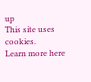up
This site uses cookies.
Learn more here